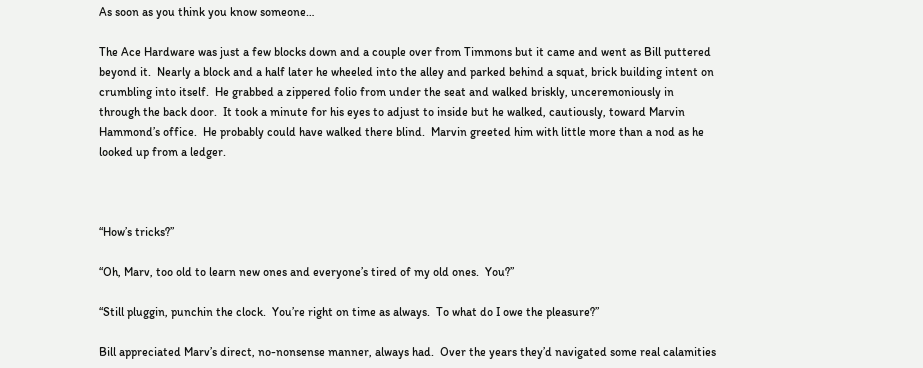As soon as you think you know someone…

The Ace Hardware was just a few blocks down and a couple over from Timmons but it came and went as Bill puttered beyond it.  Nearly a block and a half later he wheeled into the alley and parked behind a squat, brick building intent on crumbling into itself.  He grabbed a zippered folio from under the seat and walked briskly, unceremoniously in through the back door.  It took a minute for his eyes to adjust to inside but he walked, cautiously, toward Marvin Hammond’s office.  He probably could have walked there blind.  Marvin greeted him with little more than a nod as he looked up from a ledger.



“How’s tricks?”

“Oh, Marv, too old to learn new ones and everyone’s tired of my old ones.  You?”

“Still pluggin, punchin the clock.  You’re right on time as always.  To what do I owe the pleasure?”

Bill appreciated Marv’s direct, no-nonsense manner, always had.  Over the years they’d navigated some real calamities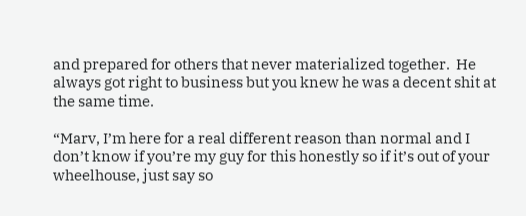and prepared for others that never materialized together.  He always got right to business but you knew he was a decent shit at the same time.

“Marv, I’m here for a real different reason than normal and I don’t know if you’re my guy for this honestly so if it’s out of your wheelhouse, just say so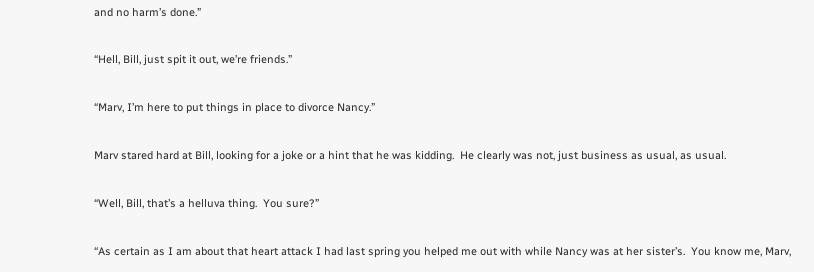and no harm’s done.”

“Hell, Bill, just spit it out, we’re friends.”

“Marv, I’m here to put things in place to divorce Nancy.”

Marv stared hard at Bill, looking for a joke or a hint that he was kidding.  He clearly was not, just business as usual, as usual.

“Well, Bill, that’s a helluva thing.  You sure?”

“As certain as I am about that heart attack I had last spring you helped me out with while Nancy was at her sister’s.  You know me, Marv,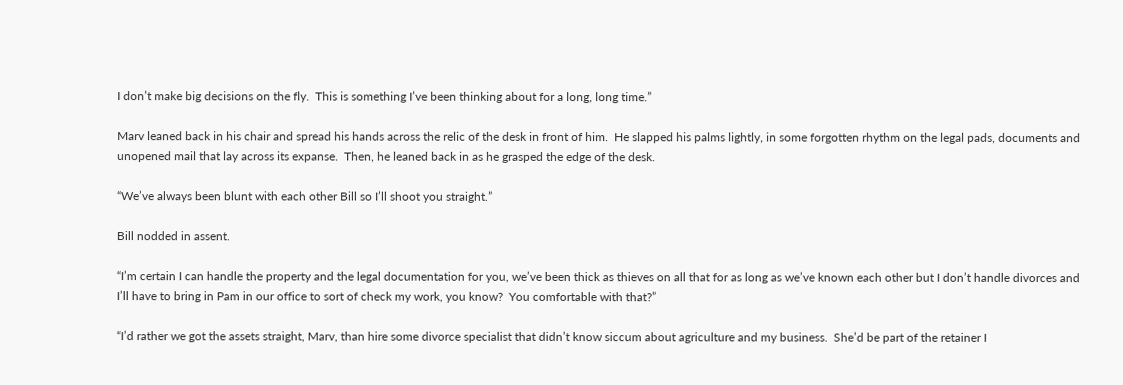I don’t make big decisions on the fly.  This is something I’ve been thinking about for a long, long time.”

Marv leaned back in his chair and spread his hands across the relic of the desk in front of him.  He slapped his palms lightly, in some forgotten rhythm on the legal pads, documents and unopened mail that lay across its expanse.  Then, he leaned back in as he grasped the edge of the desk.

“We’ve always been blunt with each other Bill so I’ll shoot you straight.”

Bill nodded in assent.

“I’m certain I can handle the property and the legal documentation for you, we’ve been thick as thieves on all that for as long as we’ve known each other but I don’t handle divorces and I’ll have to bring in Pam in our office to sort of check my work, you know?  You comfortable with that?”

“I’d rather we got the assets straight, Marv, than hire some divorce specialist that didn’t know siccum about agriculture and my business.  She’d be part of the retainer I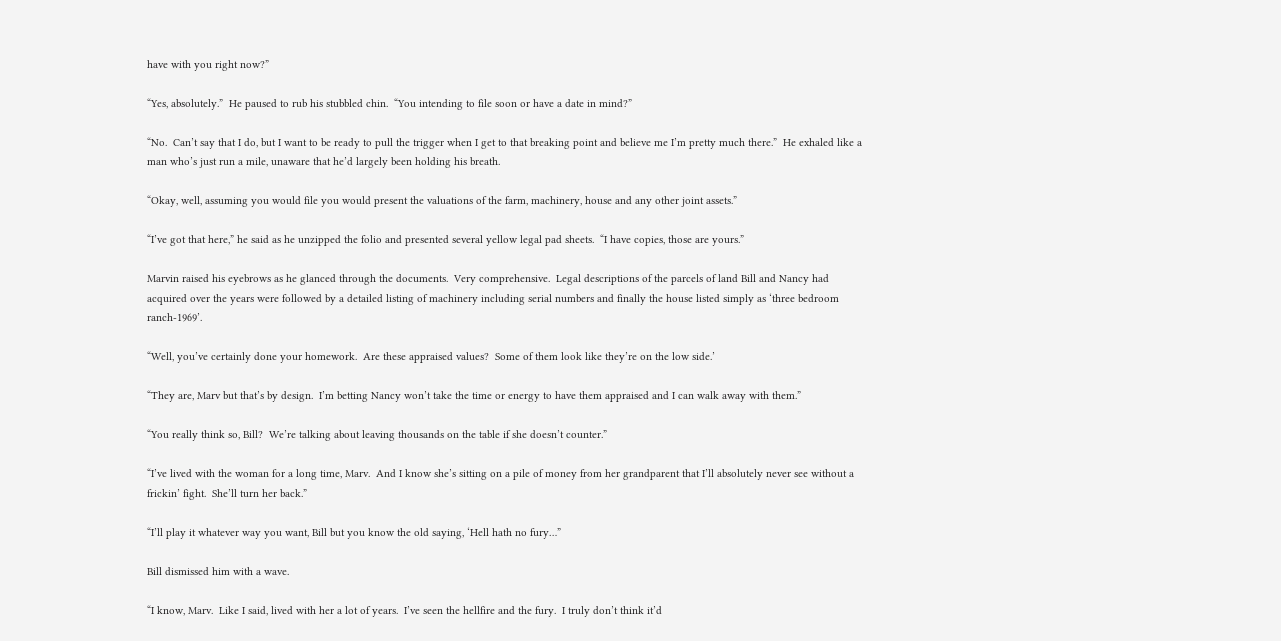have with you right now?”

“Yes, absolutely.”  He paused to rub his stubbled chin.  “You intending to file soon or have a date in mind?”

“No.  Can’t say that I do, but I want to be ready to pull the trigger when I get to that breaking point and believe me I’m pretty much there.”  He exhaled like a man who’s just run a mile, unaware that he’d largely been holding his breath.

“Okay, well, assuming you would file you would present the valuations of the farm, machinery, house and any other joint assets.”

“I’ve got that here,” he said as he unzipped the folio and presented several yellow legal pad sheets.  “I have copies, those are yours.”

Marvin raised his eyebrows as he glanced through the documents.  Very comprehensive.  Legal descriptions of the parcels of land Bill and Nancy had acquired over the years were followed by a detailed listing of machinery including serial numbers and finally the house listed simply as ‘three bedroom ranch-1969’.

“Well, you’ve certainly done your homework.  Are these appraised values?  Some of them look like they’re on the low side.’

“They are, Marv but that’s by design.  I’m betting Nancy won’t take the time or energy to have them appraised and I can walk away with them.”

“You really think so, Bill?  We’re talking about leaving thousands on the table if she doesn’t counter.”

“I’ve lived with the woman for a long time, Marv.  And I know she’s sitting on a pile of money from her grandparent that I’ll absolutely never see without a frickin’ fight.  She’ll turn her back.”

“I’ll play it whatever way you want, Bill but you know the old saying, ‘Hell hath no fury…”

Bill dismissed him with a wave.

“I know, Marv.  Like I said, lived with her a lot of years.  I’ve seen the hellfire and the fury.  I truly don’t think it’d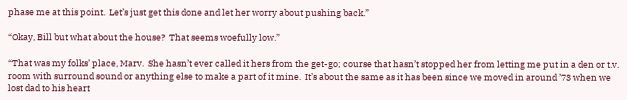phase me at this point.  Let’s just get this done and let her worry about pushing back.”

“Okay, Bill but what about the house?  That seems woefully low.”

“That was my folks’ place, Marv.  She hasn’t ever called it hers from the get-go; course that hasn’t stopped her from letting me put in a den or t.v. room with surround sound or anything else to make a part of it mine.  It’s about the same as it has been since we moved in around ’73 when we lost dad to his heart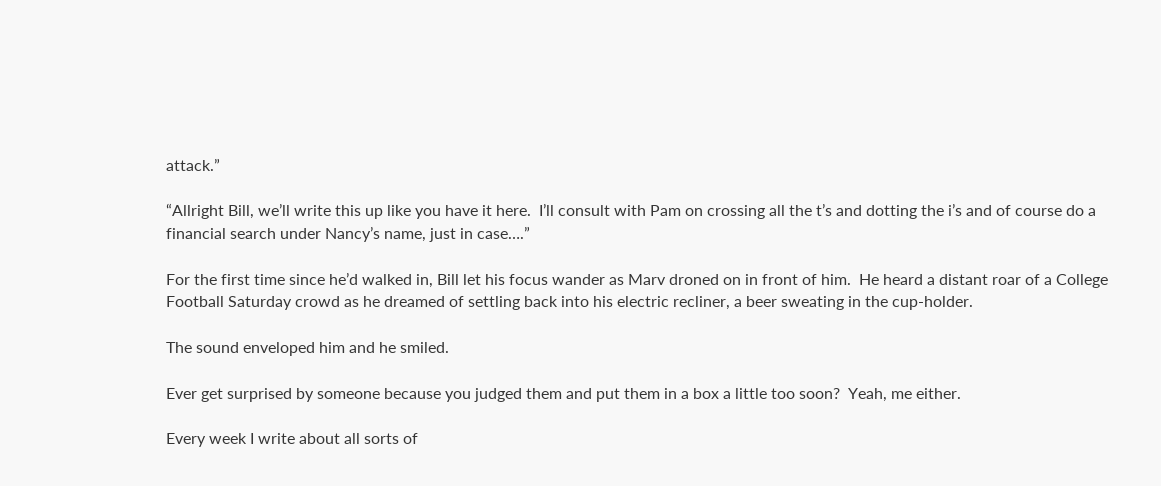attack.”

“Allright Bill, we’ll write this up like you have it here.  I’ll consult with Pam on crossing all the t’s and dotting the i’s and of course do a financial search under Nancy’s name, just in case….”

For the first time since he’d walked in, Bill let his focus wander as Marv droned on in front of him.  He heard a distant roar of a College Football Saturday crowd as he dreamed of settling back into his electric recliner, a beer sweating in the cup-holder.

The sound enveloped him and he smiled.

Ever get surprised by someone because you judged them and put them in a box a little too soon?  Yeah, me either.

Every week I write about all sorts of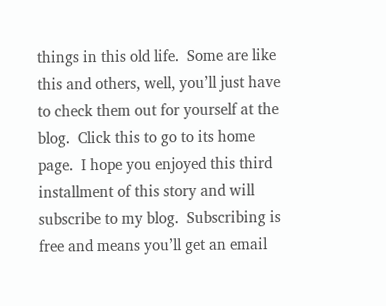things in this old life.  Some are like this and others, well, you’ll just have to check them out for yourself at the blog.  Click this to go to its home page.  I hope you enjoyed this third installment of this story and will subscribe to my blog.  Subscribing is free and means you’ll get an email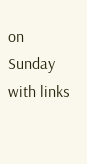on Sunday with links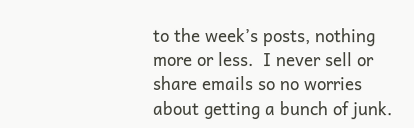to the week’s posts, nothing more or less.  I never sell or share emails so no worries about getting a bunch of junk.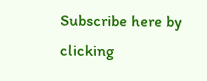Subscribe here by clicking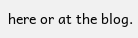here or at the blog.